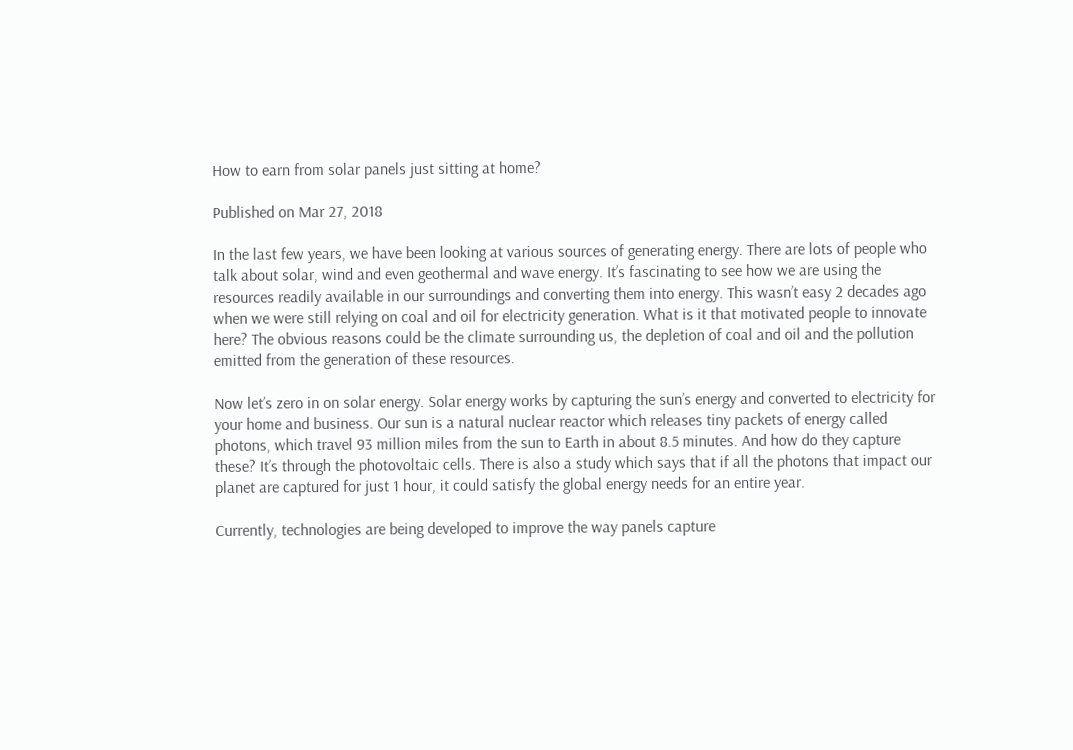How to earn from solar panels just sitting at home?

Published on Mar 27, 2018

In the last few years, we have been looking at various sources of generating energy. There are lots of people who talk about solar, wind and even geothermal and wave energy. It’s fascinating to see how we are using the resources readily available in our surroundings and converting them into energy. This wasn’t easy 2 decades ago when we were still relying on coal and oil for electricity generation. What is it that motivated people to innovate here? The obvious reasons could be the climate surrounding us, the depletion of coal and oil and the pollution emitted from the generation of these resources.

Now let’s zero in on solar energy. Solar energy works by capturing the sun’s energy and converted to electricity for your home and business. Our sun is a natural nuclear reactor which releases tiny packets of energy called photons, which travel 93 million miles from the sun to Earth in about 8.5 minutes. And how do they capture these? It’s through the photovoltaic cells. There is also a study which says that if all the photons that impact our planet are captured for just 1 hour, it could satisfy the global energy needs for an entire year.

Currently, technologies are being developed to improve the way panels capture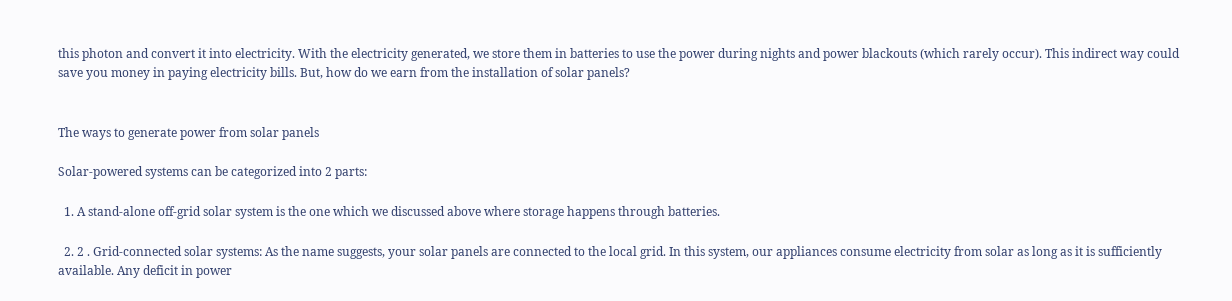this photon and convert it into electricity. With the electricity generated, we store them in batteries to use the power during nights and power blackouts (which rarely occur). This indirect way could save you money in paying electricity bills. But, how do we earn from the installation of solar panels?


The ways to generate power from solar panels

Solar-powered systems can be categorized into 2 parts:

  1. A stand-alone off-grid solar system is the one which we discussed above where storage happens through batteries.

  2. 2 . Grid-connected solar systems: As the name suggests, your solar panels are connected to the local grid. In this system, our appliances consume electricity from solar as long as it is sufficiently available. Any deficit in power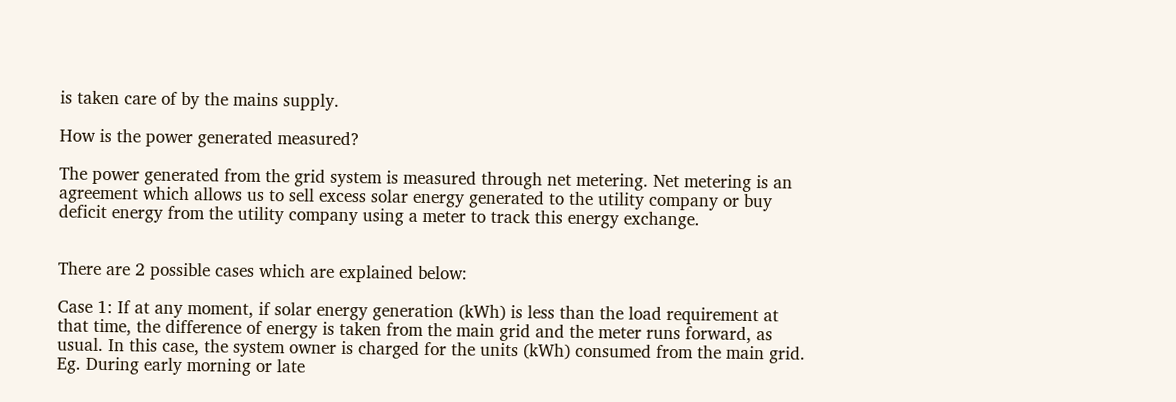is taken care of by the mains supply.

How is the power generated measured?

The power generated from the grid system is measured through net metering. Net metering is an agreement which allows us to sell excess solar energy generated to the utility company or buy deficit energy from the utility company using a meter to track this energy exchange.


There are 2 possible cases which are explained below:

Case 1: If at any moment, if solar energy generation (kWh) is less than the load requirement at that time, the difference of energy is taken from the main grid and the meter runs forward, as usual. In this case, the system owner is charged for the units (kWh) consumed from the main grid. Eg. During early morning or late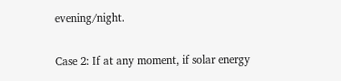evening/night.

Case 2: If at any moment, if solar energy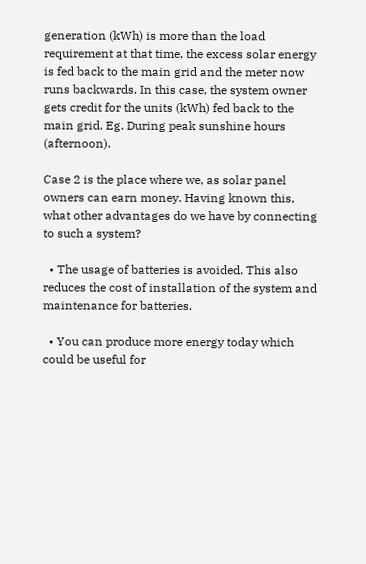generation (kWh) is more than the load requirement at that time, the excess solar energy is fed back to the main grid and the meter now runs backwards. In this case, the system owner gets credit for the units (kWh) fed back to the main grid. Eg. During peak sunshine hours (afternoon).

Case 2 is the place where we, as solar panel owners can earn money. Having known this, what other advantages do we have by connecting to such a system?

  • The usage of batteries is avoided. This also reduces the cost of installation of the system and maintenance for batteries.

  • You can produce more energy today which could be useful for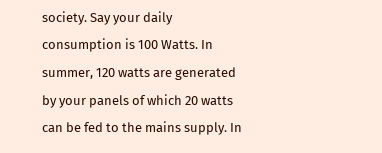society. Say your daily consumption is 100 Watts. In summer, 120 watts are generated by your panels of which 20 watts can be fed to the mains supply. In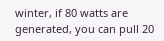winter, if 80 watts are generated, you can pull 20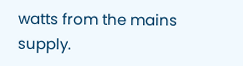watts from the mains supply.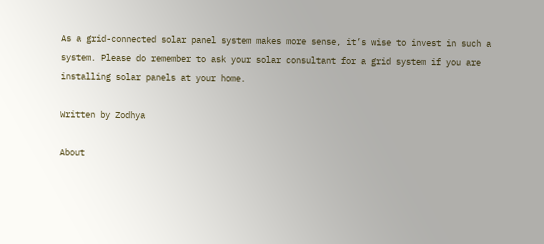As a grid-connected solar panel system makes more sense, it’s wise to invest in such a system. Please do remember to ask your solar consultant for a grid system if you are installing solar panels at your home.

Written by Zodhya

About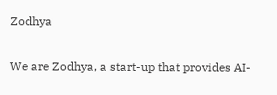Zodhya

We are Zodhya, a start-up that provides AI-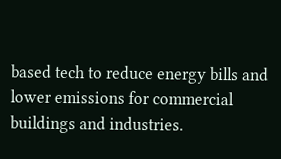based tech to reduce energy bills and lower emissions for commercial buildings and industries.